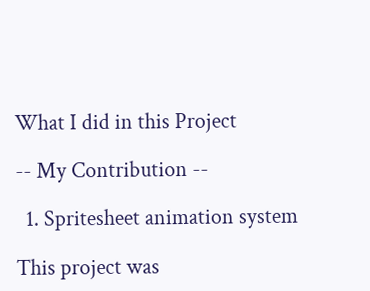What I did in this Project

-- My Contribution --

  1. Spritesheet animation system

This project was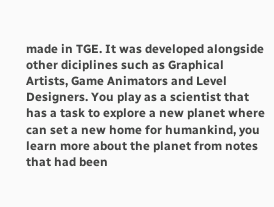made in TGE. It was developed alongside other diciplines such as Graphical Artists, Game Animators and Level Designers. You play as a scientist that has a task to explore a new planet where can set a new home for humankind, you learn more about the planet from notes that had been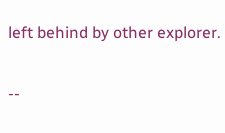left behind by other explorer.

--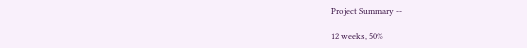Project Summary --

12 weeks, 50%